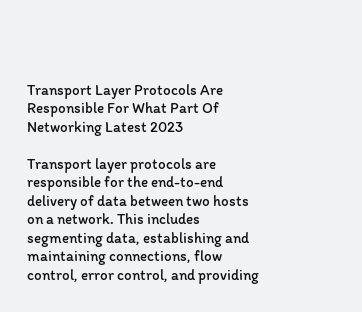Transport Layer Protocols Are Responsible For What Part Of Networking Latest 2023

Transport layer protocols are responsible for the end-to-end delivery of data between two hosts on a network. This includes segmenting data, establishing and maintaining connections, flow control, error control, and providing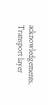acknowledgements. Transport layer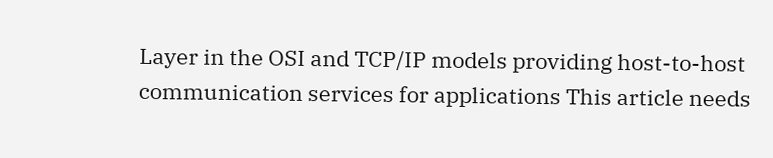Layer in the OSI and TCP/IP models providing host-to-host communication services for applications This article needs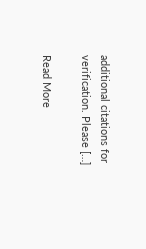additional citations for verification. Please […]

Read More